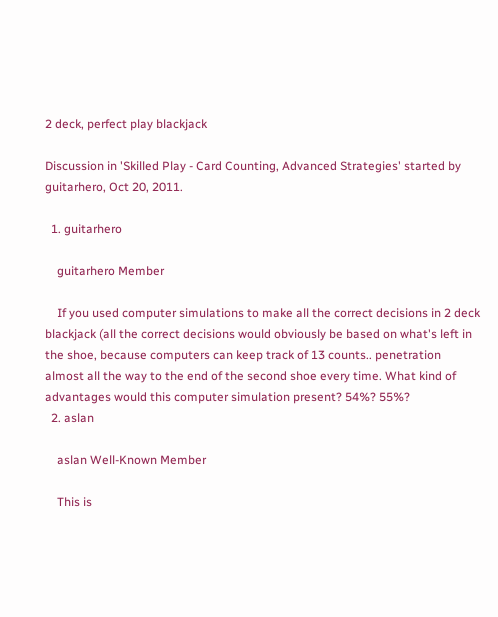2 deck, perfect play blackjack

Discussion in 'Skilled Play - Card Counting, Advanced Strategies' started by guitarhero, Oct 20, 2011.

  1. guitarhero

    guitarhero Member

    If you used computer simulations to make all the correct decisions in 2 deck blackjack (all the correct decisions would obviously be based on what's left in the shoe, because computers can keep track of 13 counts.. penetration almost all the way to the end of the second shoe every time. What kind of advantages would this computer simulation present? 54%? 55%?
  2. aslan

    aslan Well-Known Member

    This is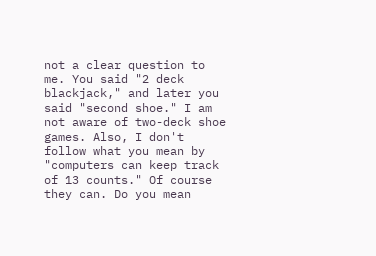not a clear question to me. You said "2 deck blackjack," and later you said "second shoe." I am not aware of two-deck shoe games. Also, I don't follow what you mean by "computers can keep track of 13 counts." Of course they can. Do you mean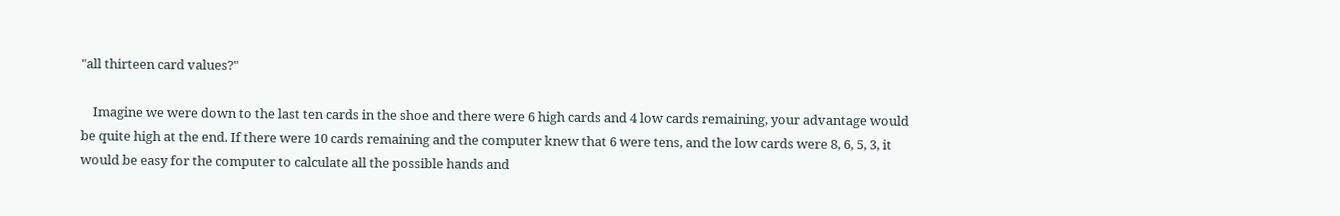"all thirteen card values?"

    Imagine we were down to the last ten cards in the shoe and there were 6 high cards and 4 low cards remaining, your advantage would be quite high at the end. If there were 10 cards remaining and the computer knew that 6 were tens, and the low cards were 8, 6, 5, 3, it would be easy for the computer to calculate all the possible hands and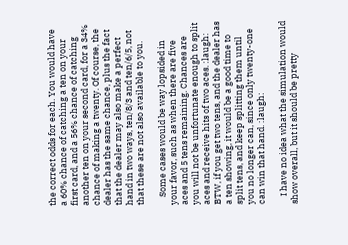the correct odds for each. You would have a 60% chance of catching a ten on your first card, and a 56% chance of catching another ten on your second card, for a 34% chance of making a twenty. Of course, the dealer has the same chance, plus the fact that the dealer may also make a perfect hand in two ways, ten/8/3 and ten/6/5, not that these are not also available to you.

    Some cases would be way lopsided in your favor, such as when there are five aces and 5 tens remaining. Chances are you will not be unfortunate enough to split aces and receive hits of two aces. :laugh: BTW, if you get two tens, and the dealer has a ten showing, it would be a good time to split tens, and keep splitting them until you no longer can, since only twenty-one can win that hand. :laugh:

    I have no idea what the simulation would show overall, but it should be pretty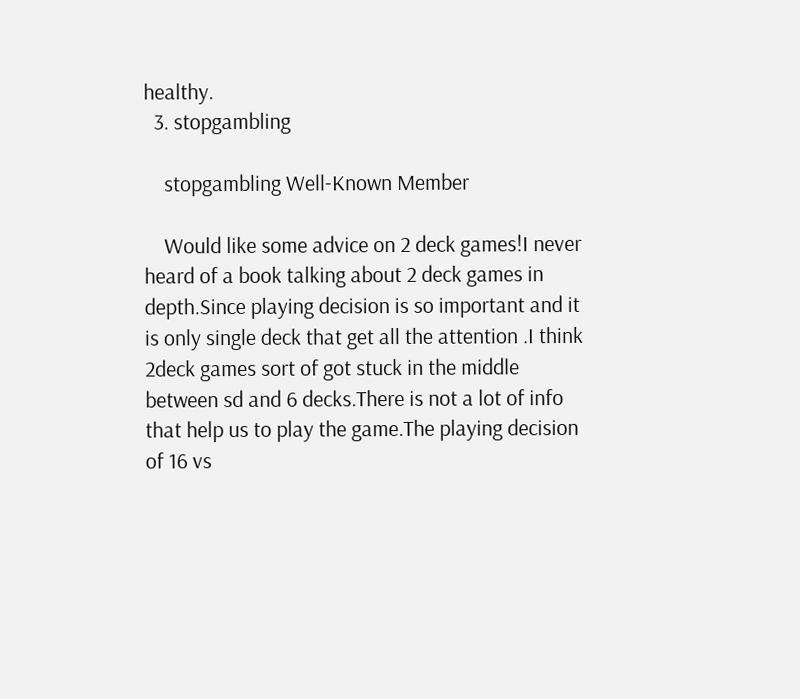healthy.
  3. stopgambling

    stopgambling Well-Known Member

    Would like some advice on 2 deck games!I never heard of a book talking about 2 deck games in depth.Since playing decision is so important and it is only single deck that get all the attention .I think 2deck games sort of got stuck in the middle between sd and 6 decks.There is not a lot of info that help us to play the game.The playing decision of 16 vs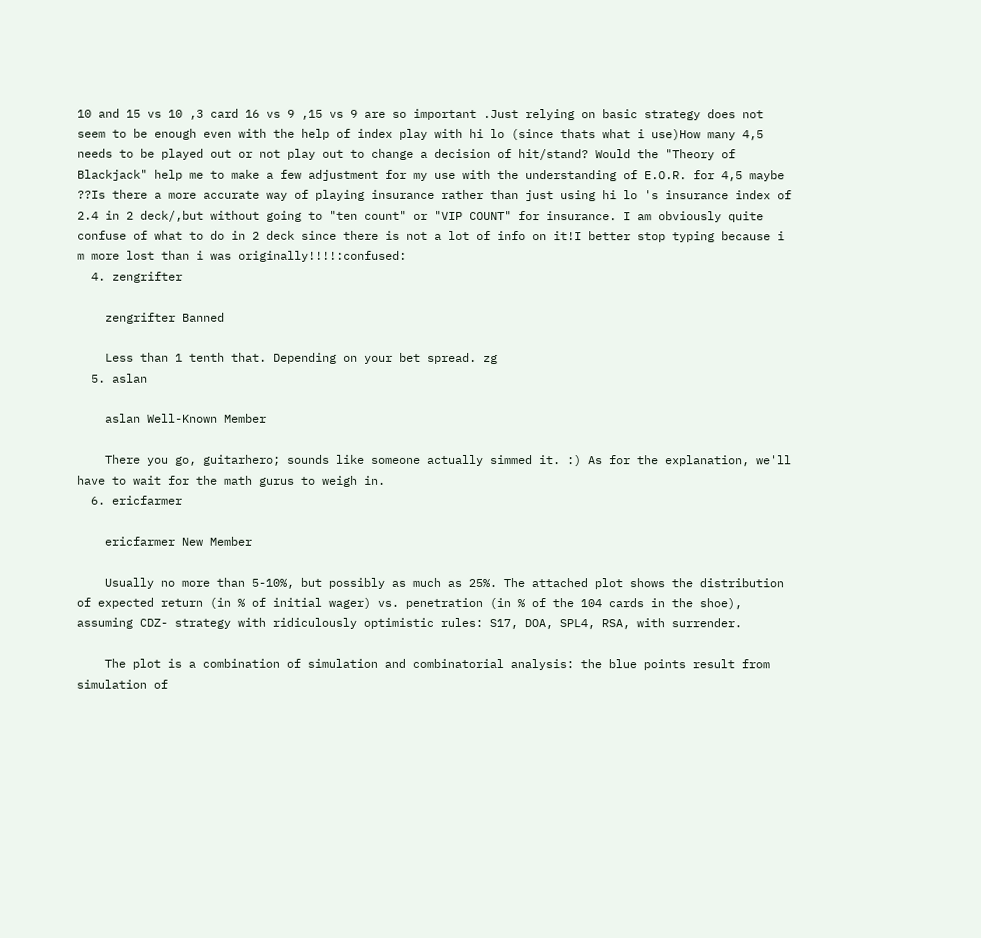10 and 15 vs 10 ,3 card 16 vs 9 ,15 vs 9 are so important .Just relying on basic strategy does not seem to be enough even with the help of index play with hi lo (since thats what i use)How many 4,5 needs to be played out or not play out to change a decision of hit/stand? Would the "Theory of Blackjack" help me to make a few adjustment for my use with the understanding of E.O.R. for 4,5 maybe ??Is there a more accurate way of playing insurance rather than just using hi lo 's insurance index of 2.4 in 2 deck/,but without going to "ten count" or "VIP COUNT" for insurance. I am obviously quite confuse of what to do in 2 deck since there is not a lot of info on it!I better stop typing because i m more lost than i was originally!!!!:confused:
  4. zengrifter

    zengrifter Banned

    Less than 1 tenth that. Depending on your bet spread. zg
  5. aslan

    aslan Well-Known Member

    There you go, guitarhero; sounds like someone actually simmed it. :) As for the explanation, we'll have to wait for the math gurus to weigh in.
  6. ericfarmer

    ericfarmer New Member

    Usually no more than 5-10%, but possibly as much as 25%. The attached plot shows the distribution of expected return (in % of initial wager) vs. penetration (in % of the 104 cards in the shoe), assuming CDZ- strategy with ridiculously optimistic rules: S17, DOA, SPL4, RSA, with surrender.

    The plot is a combination of simulation and combinatorial analysis: the blue points result from simulation of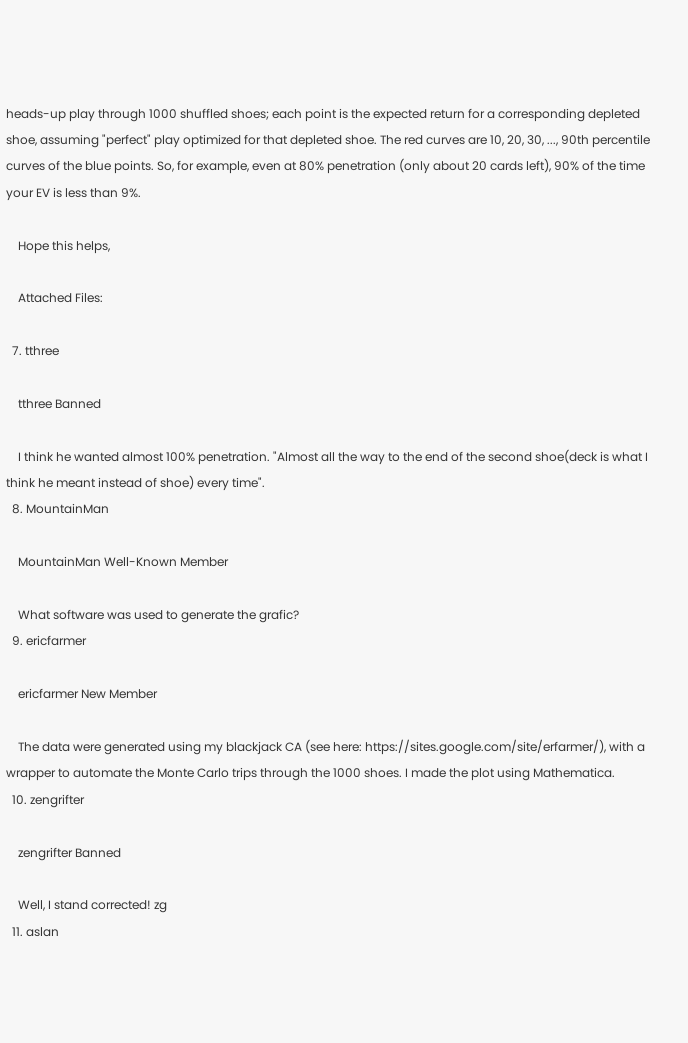heads-up play through 1000 shuffled shoes; each point is the expected return for a corresponding depleted shoe, assuming "perfect" play optimized for that depleted shoe. The red curves are 10, 20, 30, ..., 90th percentile curves of the blue points. So, for example, even at 80% penetration (only about 20 cards left), 90% of the time your EV is less than 9%.

    Hope this helps,

    Attached Files:

  7. tthree

    tthree Banned

    I think he wanted almost 100% penetration. "Almost all the way to the end of the second shoe(deck is what I think he meant instead of shoe) every time".
  8. MountainMan

    MountainMan Well-Known Member

    What software was used to generate the grafic?
  9. ericfarmer

    ericfarmer New Member

    The data were generated using my blackjack CA (see here: https://sites.google.com/site/erfarmer/), with a wrapper to automate the Monte Carlo trips through the 1000 shoes. I made the plot using Mathematica.
  10. zengrifter

    zengrifter Banned

    Well, I stand corrected! zg
  11. aslan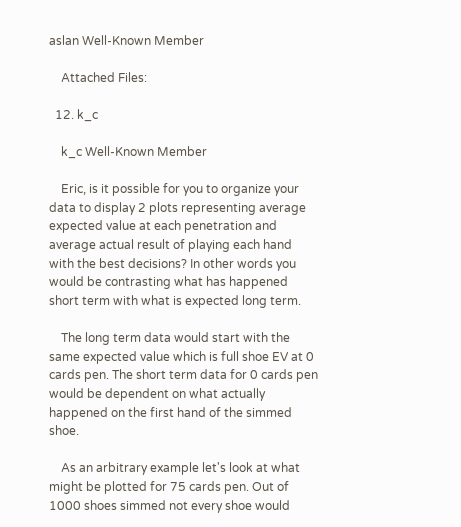aslan Well-Known Member

    Attached Files:

  12. k_c

    k_c Well-Known Member

    Eric, is it possible for you to organize your data to display 2 plots representing average expected value at each penetration and average actual result of playing each hand with the best decisions? In other words you would be contrasting what has happened short term with what is expected long term.

    The long term data would start with the same expected value which is full shoe EV at 0 cards pen. The short term data for 0 cards pen would be dependent on what actually happened on the first hand of the simmed shoe.

    As an arbitrary example let's look at what might be plotted for 75 cards pen. Out of 1000 shoes simmed not every shoe would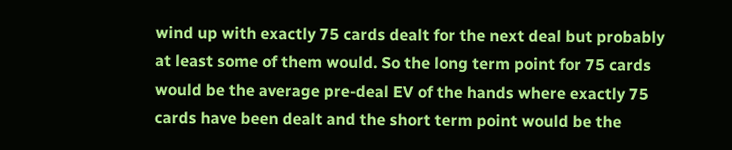wind up with exactly 75 cards dealt for the next deal but probably at least some of them would. So the long term point for 75 cards would be the average pre-deal EV of the hands where exactly 75 cards have been dealt and the short term point would be the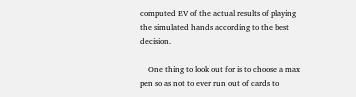computed EV of the actual results of playing the simulated hands according to the best decision.

    One thing to look out for is to choose a max pen so as not to ever run out of cards to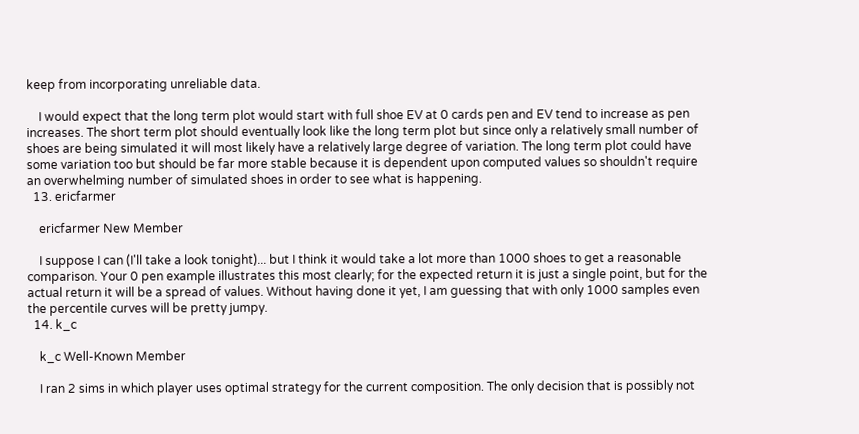keep from incorporating unreliable data.

    I would expect that the long term plot would start with full shoe EV at 0 cards pen and EV tend to increase as pen increases. The short term plot should eventually look like the long term plot but since only a relatively small number of shoes are being simulated it will most likely have a relatively large degree of variation. The long term plot could have some variation too but should be far more stable because it is dependent upon computed values so shouldn't require an overwhelming number of simulated shoes in order to see what is happening.
  13. ericfarmer

    ericfarmer New Member

    I suppose I can (I'll take a look tonight)... but I think it would take a lot more than 1000 shoes to get a reasonable comparison. Your 0 pen example illustrates this most clearly; for the expected return it is just a single point, but for the actual return it will be a spread of values. Without having done it yet, I am guessing that with only 1000 samples even the percentile curves will be pretty jumpy.
  14. k_c

    k_c Well-Known Member

    I ran 2 sims in which player uses optimal strategy for the current composition. The only decision that is possibly not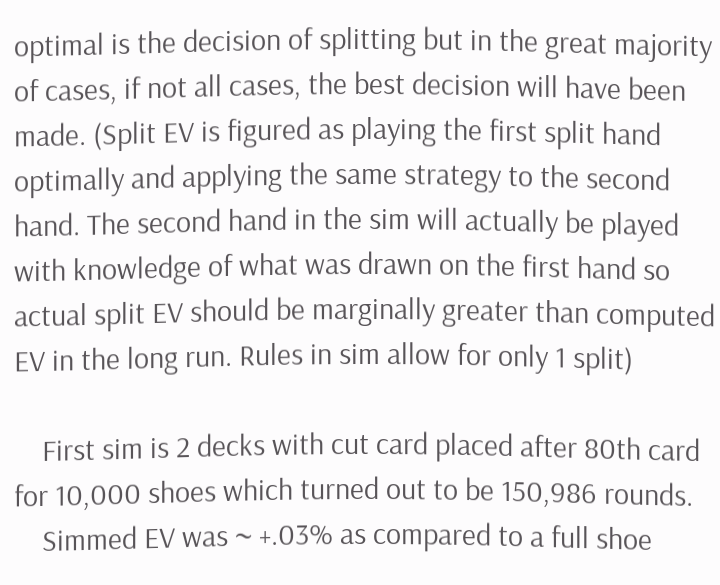optimal is the decision of splitting but in the great majority of cases, if not all cases, the best decision will have been made. (Split EV is figured as playing the first split hand optimally and applying the same strategy to the second hand. The second hand in the sim will actually be played with knowledge of what was drawn on the first hand so actual split EV should be marginally greater than computed EV in the long run. Rules in sim allow for only 1 split)

    First sim is 2 decks with cut card placed after 80th card for 10,000 shoes which turned out to be 150,986 rounds.
    Simmed EV was ~ +.03% as compared to a full shoe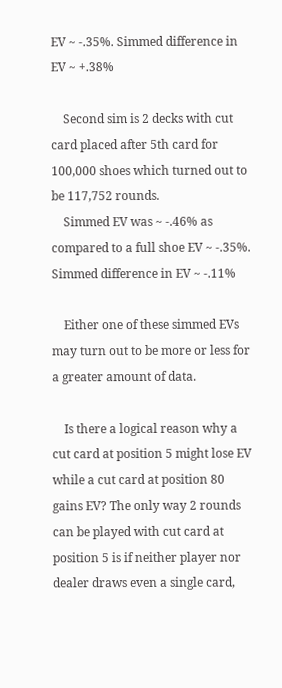EV ~ -.35%. Simmed difference in EV ~ +.38%

    Second sim is 2 decks with cut card placed after 5th card for 100,000 shoes which turned out to be 117,752 rounds.
    Simmed EV was ~ -.46% as compared to a full shoe EV ~ -.35%. Simmed difference in EV ~ -.11%

    Either one of these simmed EVs may turn out to be more or less for a greater amount of data.

    Is there a logical reason why a cut card at position 5 might lose EV while a cut card at position 80 gains EV? The only way 2 rounds can be played with cut card at position 5 is if neither player nor dealer draws even a single card,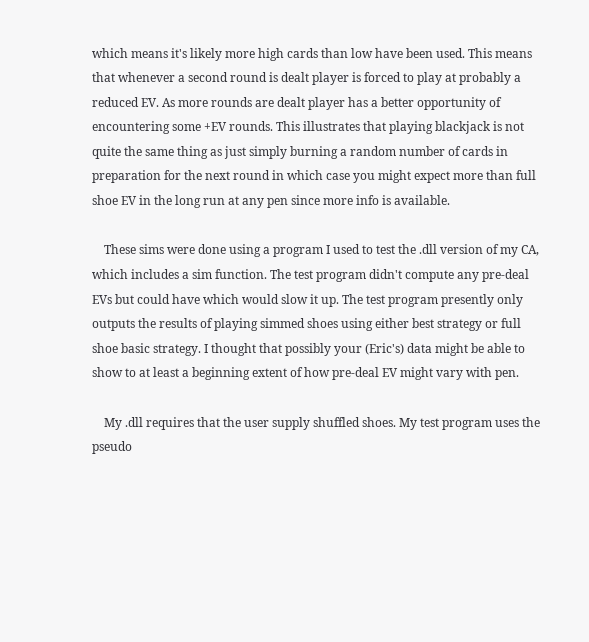which means it's likely more high cards than low have been used. This means that whenever a second round is dealt player is forced to play at probably a reduced EV. As more rounds are dealt player has a better opportunity of encountering some +EV rounds. This illustrates that playing blackjack is not quite the same thing as just simply burning a random number of cards in preparation for the next round in which case you might expect more than full shoe EV in the long run at any pen since more info is available.

    These sims were done using a program I used to test the .dll version of my CA, which includes a sim function. The test program didn't compute any pre-deal EVs but could have which would slow it up. The test program presently only outputs the results of playing simmed shoes using either best strategy or full shoe basic strategy. I thought that possibly your (Eric's) data might be able to show to at least a beginning extent of how pre-deal EV might vary with pen.

    My .dll requires that the user supply shuffled shoes. My test program uses the pseudo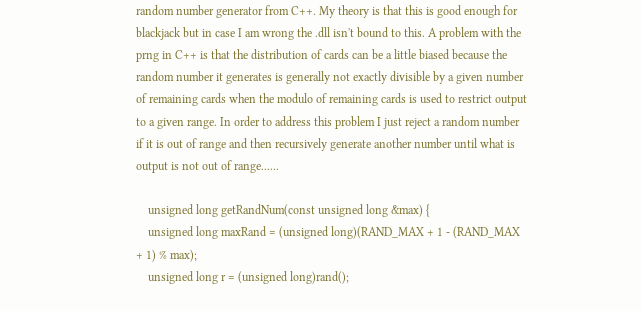random number generator from C++. My theory is that this is good enough for blackjack but in case I am wrong the .dll isn't bound to this. A problem with the prng in C++ is that the distribution of cards can be a little biased because the random number it generates is generally not exactly divisible by a given number of remaining cards when the modulo of remaining cards is used to restrict output to a given range. In order to address this problem I just reject a random number if it is out of range and then recursively generate another number until what is output is not out of range......

    unsigned long getRandNum(const unsigned long &max) {
    unsigned long maxRand = (unsigned long)(RAND_MAX + 1 - (RAND_MAX + 1) % max);
    unsigned long r = (unsigned long)rand();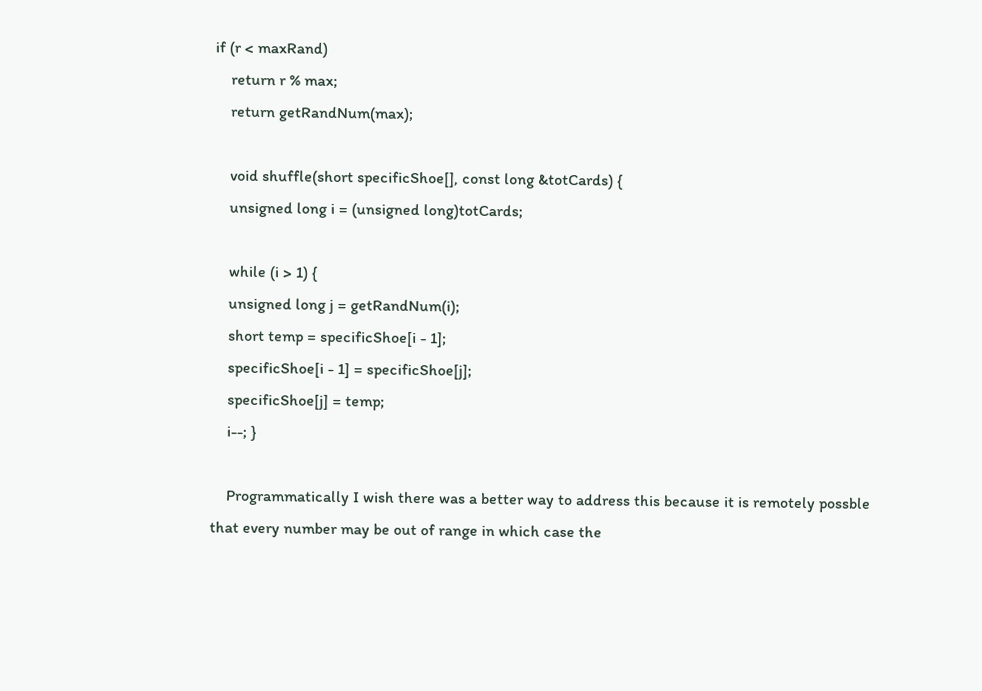if (r < maxRand)
    return r % max;
    return getRandNum(max);

    void shuffle(short specificShoe[], const long &totCards) {
    unsigned long i = (unsigned long)totCards;

    while (i > 1) {
    unsigned long j = getRandNum(i);
    short temp = specificShoe[i - 1];
    specificShoe[i - 1] = specificShoe[j];
    specificShoe[j] = temp;
    i--; }

    Programmatically I wish there was a better way to address this because it is remotely possble that every number may be out of range in which case the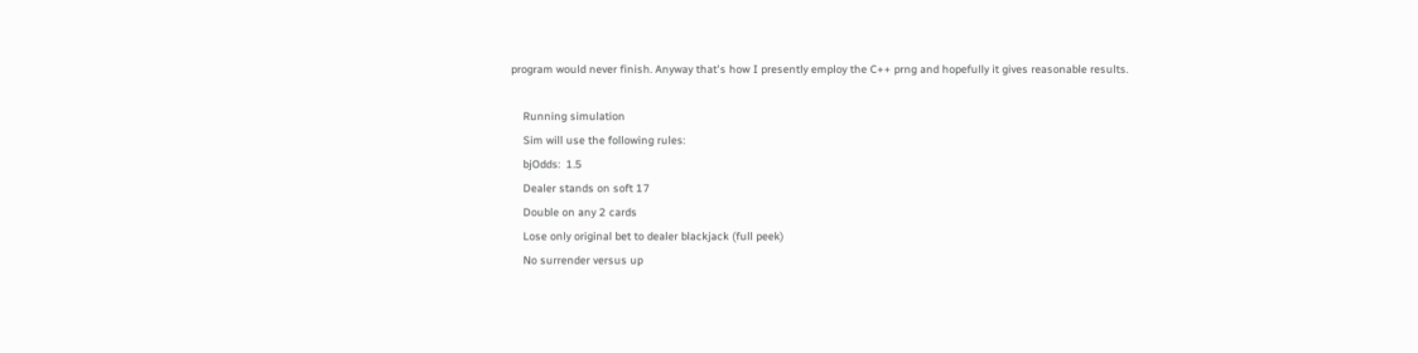program would never finish. Anyway that's how I presently employ the C++ prng and hopefully it gives reasonable results.

    Running simulation
    Sim will use the following rules:
    bjOdds:  1.5
    Dealer stands on soft 17
    Double on any 2 cards
    Lose only original bet to dealer blackjack (full peek)
    No surrender versus up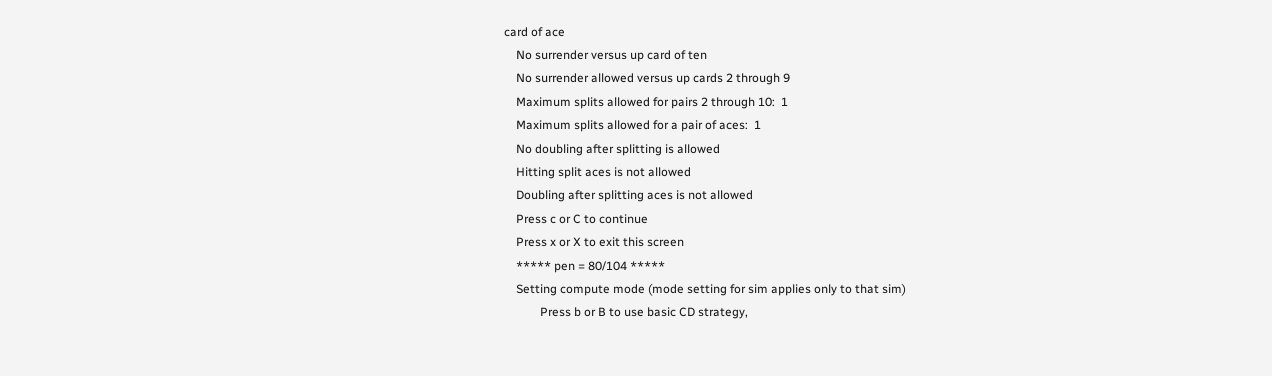card of ace
    No surrender versus up card of ten
    No surrender allowed versus up cards 2 through 9
    Maximum splits allowed for pairs 2 through 10:  1
    Maximum splits allowed for a pair of aces:  1
    No doubling after splitting is allowed
    Hitting split aces is not allowed
    Doubling after splitting aces is not allowed
    Press c or C to continue
    Press x or X to exit this screen
    ***** pen = 80/104 *****
    Setting compute mode (mode setting for sim applies only to that sim)
            Press b or B to use basic CD strategy,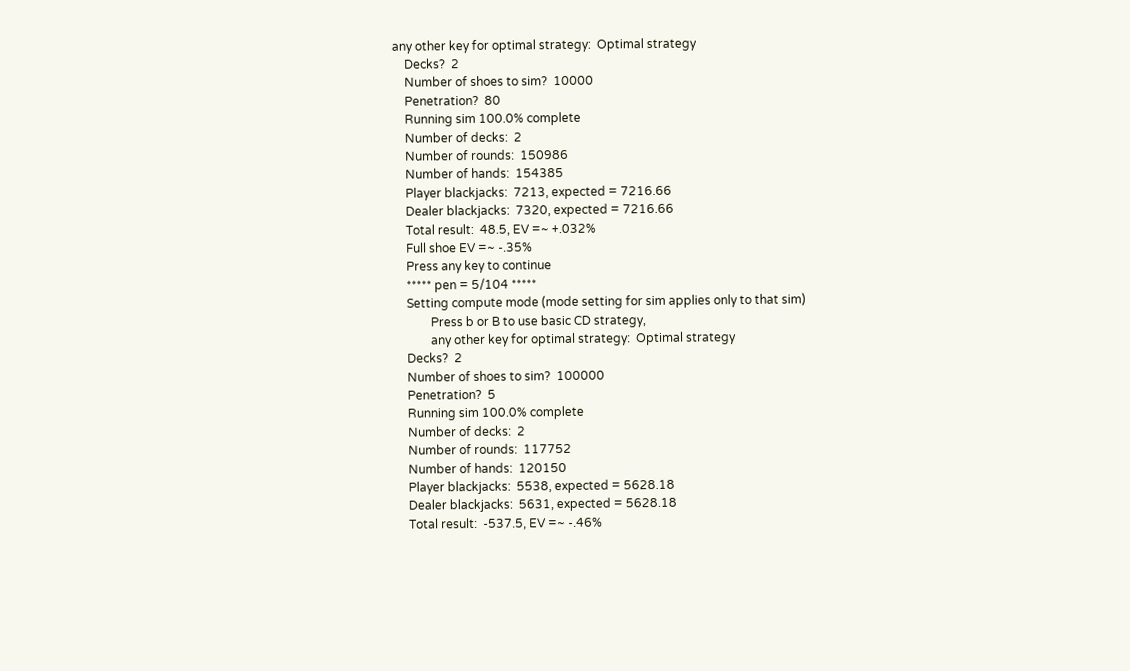any other key for optimal strategy:  Optimal strategy
    Decks?  2
    Number of shoes to sim?  10000
    Penetration?  80
    Running sim 100.0% complete
    Number of decks:  2
    Number of rounds:  150986
    Number of hands:  154385
    Player blackjacks:  7213, expected = 7216.66
    Dealer blackjacks:  7320, expected = 7216.66
    Total result:  48.5, EV =~ +.032%
    Full shoe EV =~ -.35%
    Press any key to continue
    ***** pen = 5/104 *****
    Setting compute mode (mode setting for sim applies only to that sim)
            Press b or B to use basic CD strategy,
            any other key for optimal strategy:  Optimal strategy
    Decks?  2
    Number of shoes to sim?  100000
    Penetration?  5
    Running sim 100.0% complete
    Number of decks:  2
    Number of rounds:  117752
    Number of hands:  120150
    Player blackjacks:  5538, expected = 5628.18
    Dealer blackjacks:  5631, expected = 5628.18
    Total result:  -537.5, EV =~ -.46%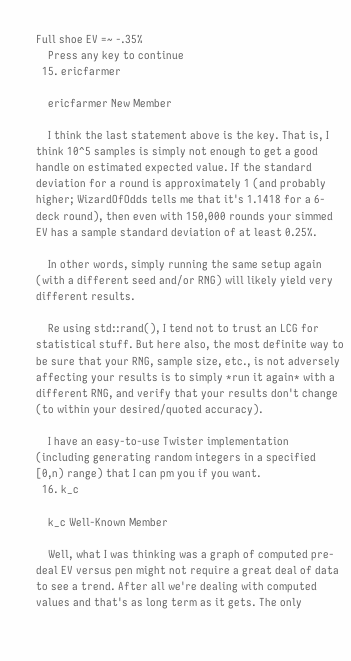Full shoe EV =~ -.35%
    Press any key to continue
  15. ericfarmer

    ericfarmer New Member

    I think the last statement above is the key. That is, I think 10^5 samples is simply not enough to get a good handle on estimated expected value. If the standard deviation for a round is approximately 1 (and probably higher; WizardOfOdds tells me that it's 1.1418 for a 6-deck round), then even with 150,000 rounds your simmed EV has a sample standard deviation of at least 0.25%.

    In other words, simply running the same setup again (with a different seed and/or RNG) will likely yield very different results.

    Re using std::rand(), I tend not to trust an LCG for statistical stuff. But here also, the most definite way to be sure that your RNG, sample size, etc., is not adversely affecting your results is to simply *run it again* with a different RNG, and verify that your results don't change (to within your desired/quoted accuracy).

    I have an easy-to-use Twister implementation (including generating random integers in a specified [0,n) range) that I can pm you if you want.
  16. k_c

    k_c Well-Known Member

    Well, what I was thinking was a graph of computed pre-deal EV versus pen might not require a great deal of data to see a trend. After all we're dealing with computed values and that's as long term as it gets. The only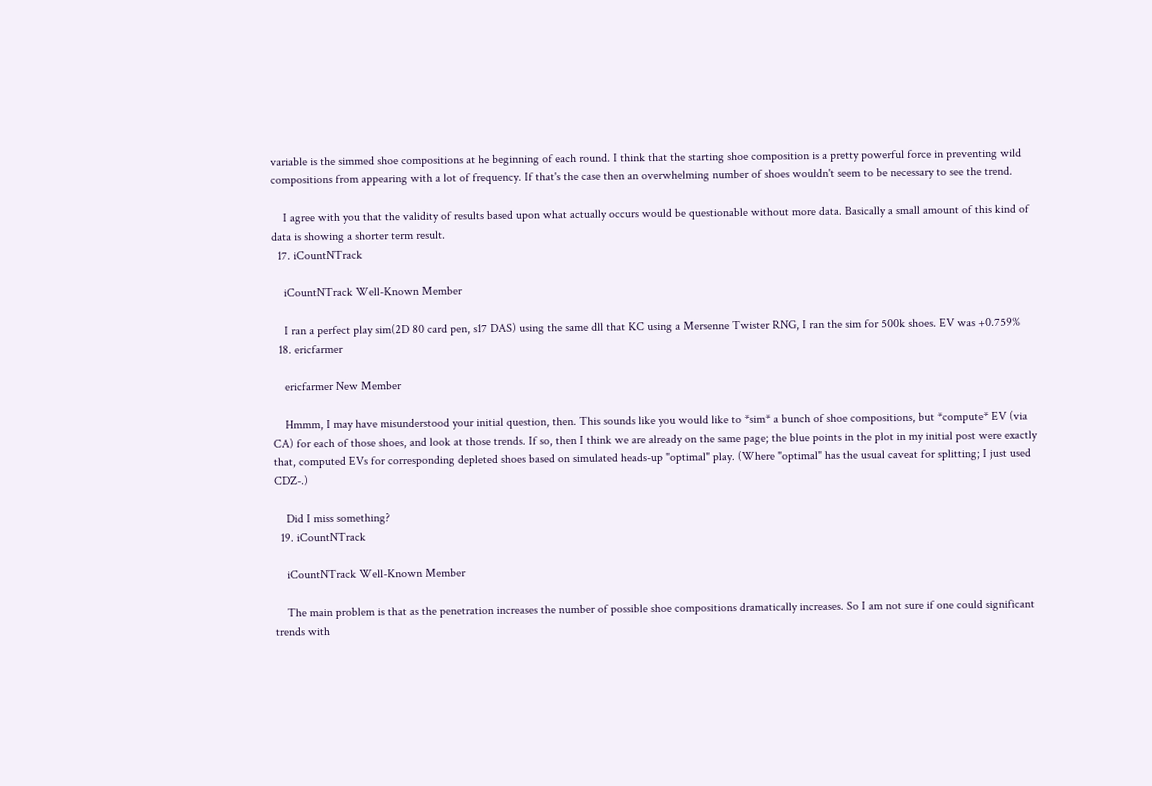variable is the simmed shoe compositions at he beginning of each round. I think that the starting shoe composition is a pretty powerful force in preventing wild compositions from appearing with a lot of frequency. If that's the case then an overwhelming number of shoes wouldn't seem to be necessary to see the trend.

    I agree with you that the validity of results based upon what actually occurs would be questionable without more data. Basically a small amount of this kind of data is showing a shorter term result.
  17. iCountNTrack

    iCountNTrack Well-Known Member

    I ran a perfect play sim(2D 80 card pen, s17 DAS) using the same dll that KC using a Mersenne Twister RNG, I ran the sim for 500k shoes. EV was +0.759%
  18. ericfarmer

    ericfarmer New Member

    Hmmm, I may have misunderstood your initial question, then. This sounds like you would like to *sim* a bunch of shoe compositions, but *compute* EV (via CA) for each of those shoes, and look at those trends. If so, then I think we are already on the same page; the blue points in the plot in my initial post were exactly that, computed EVs for corresponding depleted shoes based on simulated heads-up "optimal" play. (Where "optimal" has the usual caveat for splitting; I just used CDZ-.)

    Did I miss something?
  19. iCountNTrack

    iCountNTrack Well-Known Member

    The main problem is that as the penetration increases the number of possible shoe compositions dramatically increases. So I am not sure if one could significant trends with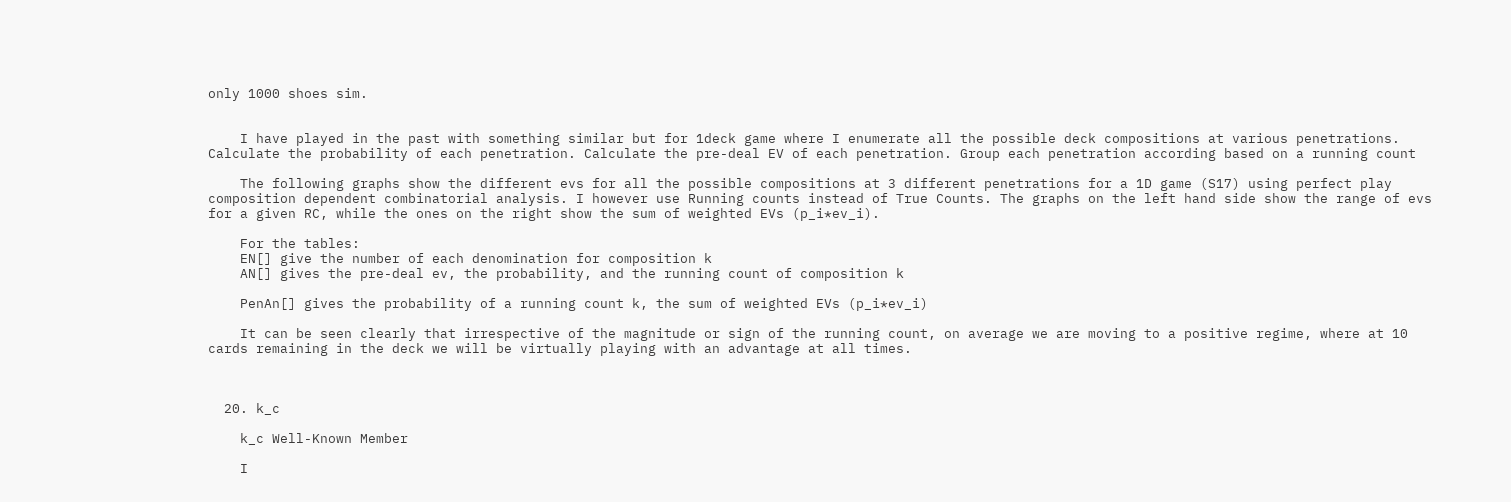only 1000 shoes sim.


    I have played in the past with something similar but for 1deck game where I enumerate all the possible deck compositions at various penetrations. Calculate the probability of each penetration. Calculate the pre-deal EV of each penetration. Group each penetration according based on a running count

    The following graphs show the different evs for all the possible compositions at 3 different penetrations for a 1D game (S17) using perfect play composition dependent combinatorial analysis. I however use Running counts instead of True Counts. The graphs on the left hand side show the range of evs for a given RC, while the ones on the right show the sum of weighted EVs (p_i*ev_i).

    For the tables:
    EN[] give the number of each denomination for composition k
    AN[] gives the pre-deal ev, the probability, and the running count of composition k

    PenAn[] gives the probability of a running count k, the sum of weighted EVs (p_i*ev_i)

    It can be seen clearly that irrespective of the magnitude or sign of the running count, on average we are moving to a positive regime, where at 10 cards remaining in the deck we will be virtually playing with an advantage at all times.



  20. k_c

    k_c Well-Known Member

    I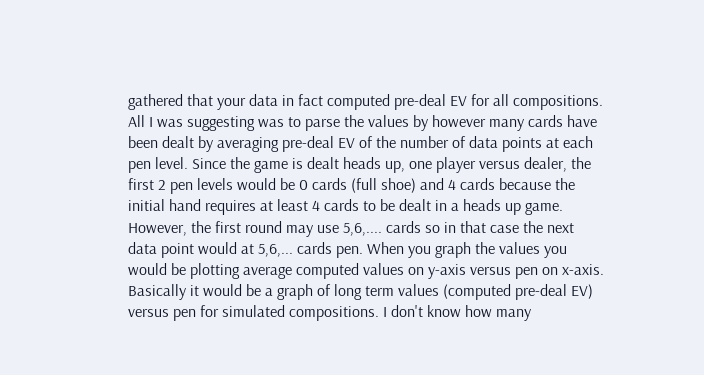gathered that your data in fact computed pre-deal EV for all compositions. All I was suggesting was to parse the values by however many cards have been dealt by averaging pre-deal EV of the number of data points at each pen level. Since the game is dealt heads up, one player versus dealer, the first 2 pen levels would be 0 cards (full shoe) and 4 cards because the initial hand requires at least 4 cards to be dealt in a heads up game. However, the first round may use 5,6,.... cards so in that case the next data point would at 5,6,... cards pen. When you graph the values you would be plotting average computed values on y-axis versus pen on x-axis. Basically it would be a graph of long term values (computed pre-deal EV) versus pen for simulated compositions. I don't know how many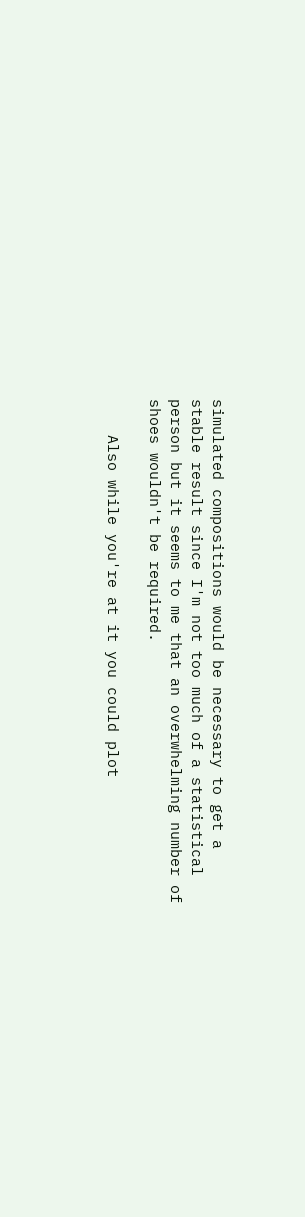simulated compositions would be necessary to get a stable result since I'm not too much of a statistical person but it seems to me that an overwhelming number of shoes wouldn't be required.

    Also while you're at it you could plot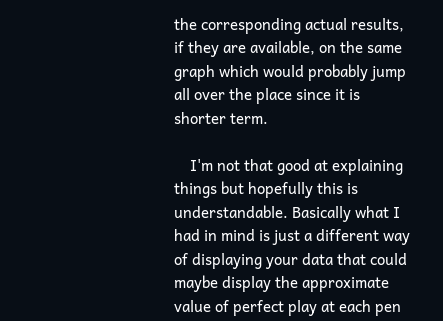the corresponding actual results, if they are available, on the same graph which would probably jump all over the place since it is shorter term.

    I'm not that good at explaining things but hopefully this is understandable. Basically what I had in mind is just a different way of displaying your data that could maybe display the approximate value of perfect play at each pen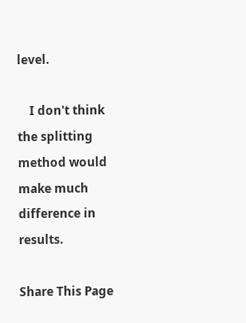level.

    I don't think the splitting method would make much difference in results.

Share This Page